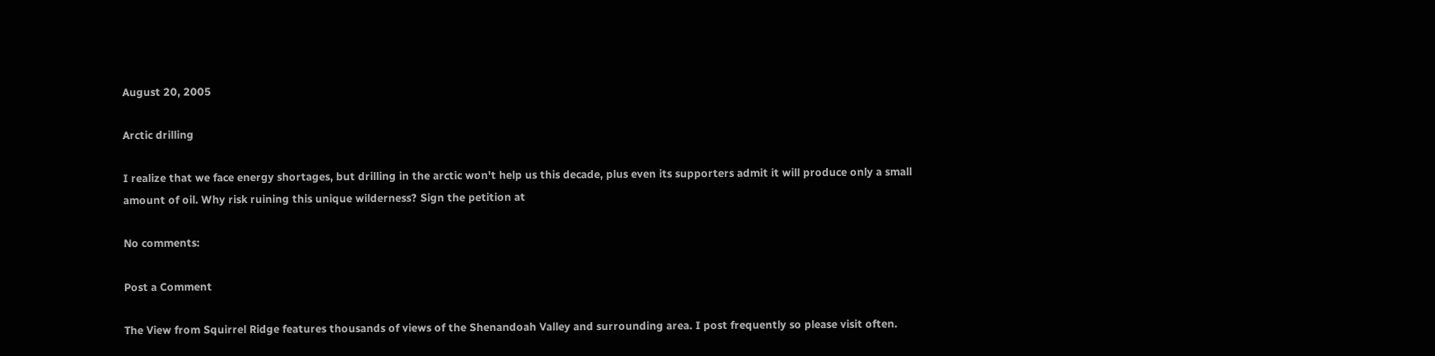August 20, 2005

Arctic drilling

I realize that we face energy shortages, but drilling in the arctic won't help us this decade, plus even its supporters admit it will produce only a small amount of oil. Why risk ruining this unique wilderness? Sign the petition at

No comments:

Post a Comment

The View from Squirrel Ridge features thousands of views of the Shenandoah Valley and surrounding area. I post frequently so please visit often.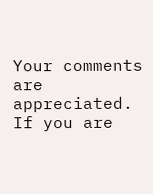Your comments are appreciated. If you are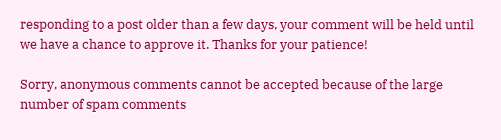responding to a post older than a few days, your comment will be held until we have a chance to approve it. Thanks for your patience!

Sorry, anonymous comments cannot be accepted because of the large number of spam comments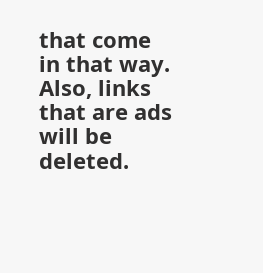that come in that way. Also, links that are ads will be deleted.